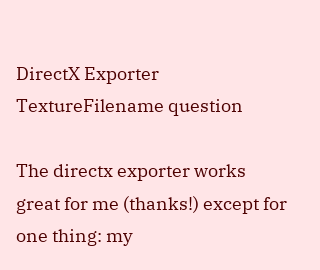DirectX Exporter TextureFilename question

The directx exporter works great for me (thanks!) except for one thing: my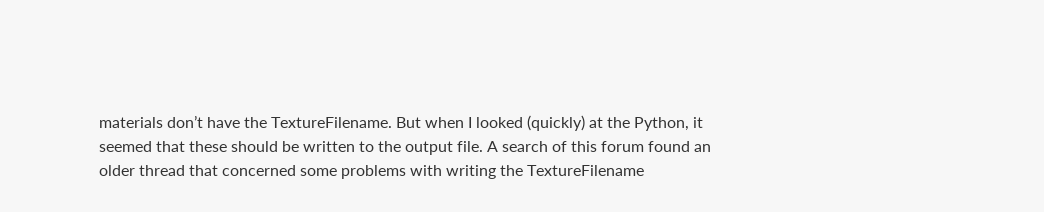materials don’t have the TextureFilename. But when I looked (quickly) at the Python, it seemed that these should be written to the output file. A search of this forum found an older thread that concerned some problems with writing the TextureFilename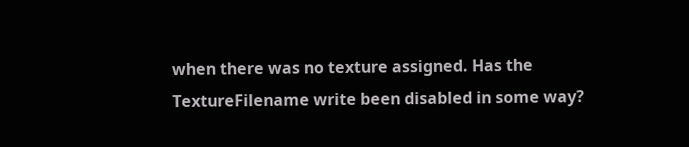when there was no texture assigned. Has the TextureFilename write been disabled in some way?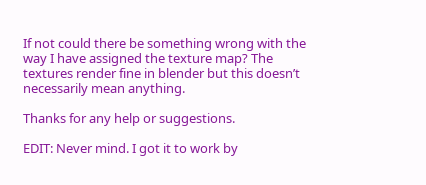If not could there be something wrong with the way I have assigned the texture map? The textures render fine in blender but this doesn’t necessarily mean anything.

Thanks for any help or suggestions.

EDIT: Never mind. I got it to work by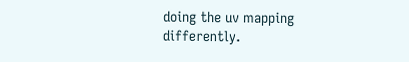doing the uv mapping differently.